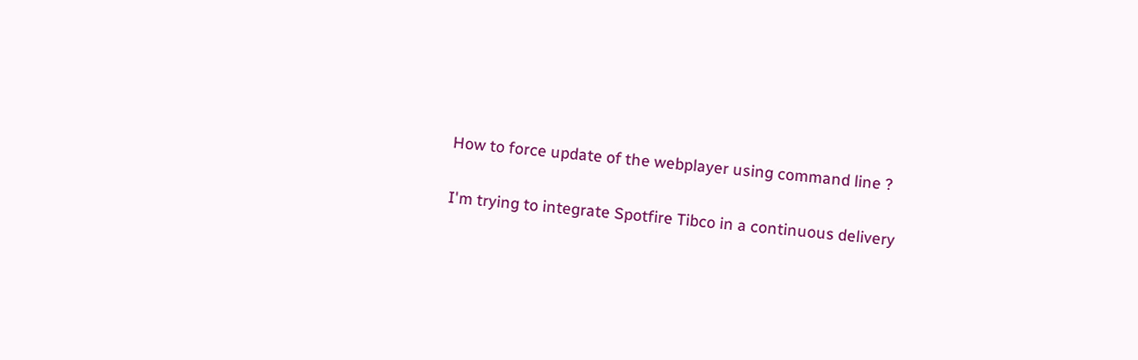How to force update of the webplayer using command line ?

I'm trying to integrate Spotfire Tibco in a continuous delivery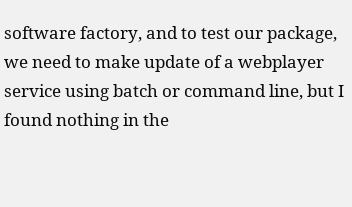software factory, and to test our package, we need to make update of a webplayer service using batch or command line, but I found nothing in the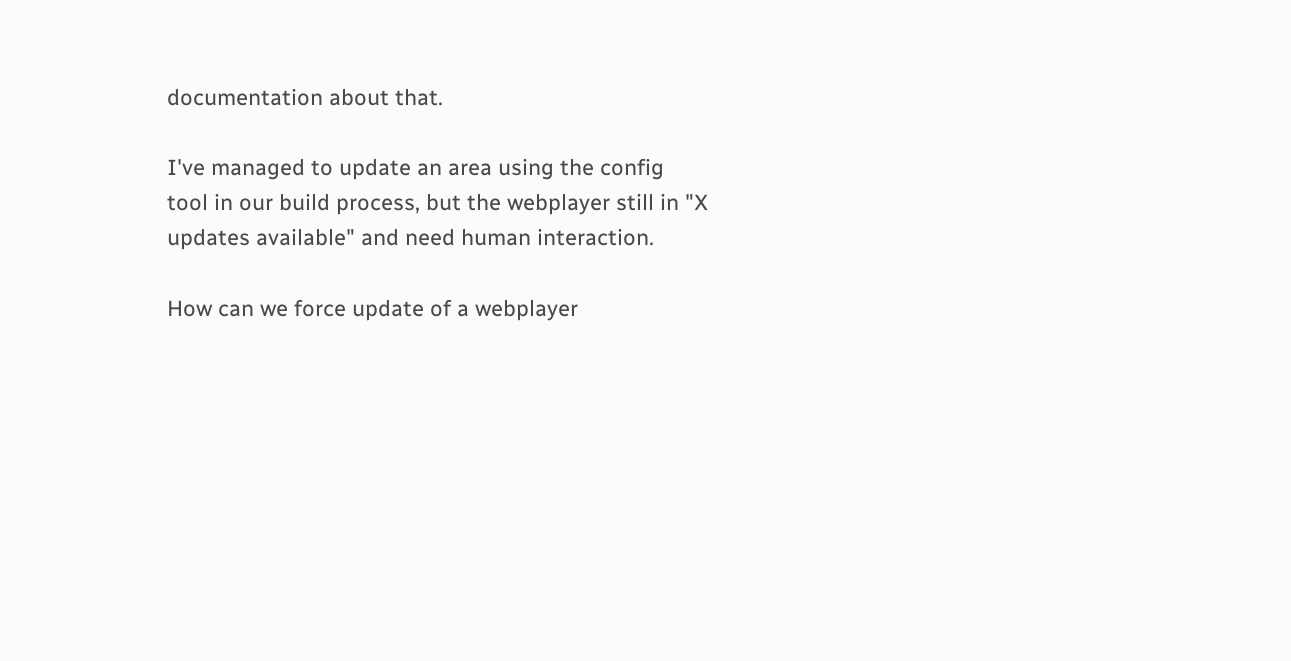documentation about that.

I've managed to update an area using the config tool in our build process, but the webplayer still in "X updates available" and need human interaction.

How can we force update of a webplayer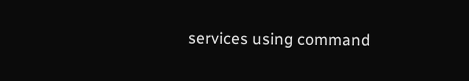services using command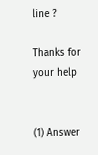line ?

Thanks for your help


(1) Answer